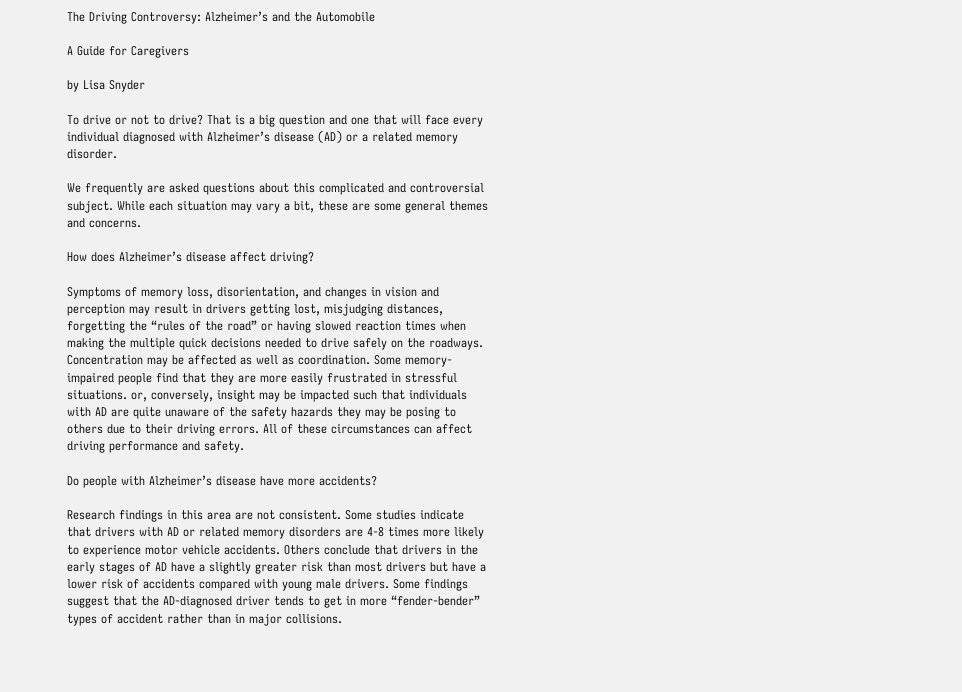The Driving Controversy: Alzheimer’s and the Automobile

A Guide for Caregivers

by Lisa Snyder

To drive or not to drive? That is a big question and one that will face every individual diagnosed with Alzheimer’s disease (AD) or a related memory disorder.

We frequently are asked questions about this complicated and controversial subject. While each situation may vary a bit, these are some general themes and concerns.

How does Alzheimer’s disease affect driving?

Symptoms of memory loss, disorientation, and changes in vision and perception may result in drivers getting lost, misjudging distances, forgetting the “rules of the road” or having slowed reaction times when making the multiple quick decisions needed to drive safely on the roadways. Concentration may be affected as well as coordination. Some memory-impaired people find that they are more easily frustrated in stressful situations. or, conversely, insight may be impacted such that individuals with AD are quite unaware of the safety hazards they may be posing to others due to their driving errors. All of these circumstances can affect driving performance and safety.

Do people with Alzheimer’s disease have more accidents?

Research findings in this area are not consistent. Some studies indicate that drivers with AD or related memory disorders are 4-8 times more likely to experience motor vehicle accidents. Others conclude that drivers in the early stages of AD have a slightly greater risk than most drivers but have a lower risk of accidents compared with young male drivers. Some findings suggest that the AD-diagnosed driver tends to get in more “fender-bender” types of accident rather than in major collisions.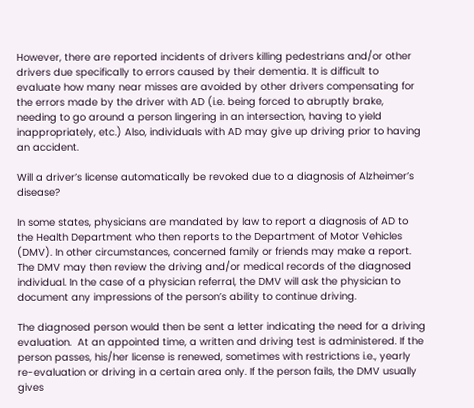However, there are reported incidents of drivers killing pedestrians and/or other drivers due specifically to errors caused by their dementia. It is difficult to evaluate how many near misses are avoided by other drivers compensating for the errors made by the driver with AD (i.e. being forced to abruptly brake, needing to go around a person lingering in an intersection, having to yield inappropriately, etc.) Also, individuals with AD may give up driving prior to having an accident.

Will a driver’s license automatically be revoked due to a diagnosis of Alzheimer’s disease?

In some states, physicians are mandated by law to report a diagnosis of AD to the Health Department who then reports to the Department of Motor Vehicles (DMV). In other circumstances, concerned family or friends may make a report. The DMV may then review the driving and/or medical records of the diagnosed individual. In the case of a physician referral, the DMV will ask the physician to document any impressions of the person’s ability to continue driving.

The diagnosed person would then be sent a letter indicating the need for a driving evaluation.  At an appointed time, a written and driving test is administered. If the person passes, his/her license is renewed, sometimes with restrictions i.e., yearly re-evaluation or driving in a certain area only. If the person fails, the DMV usually gives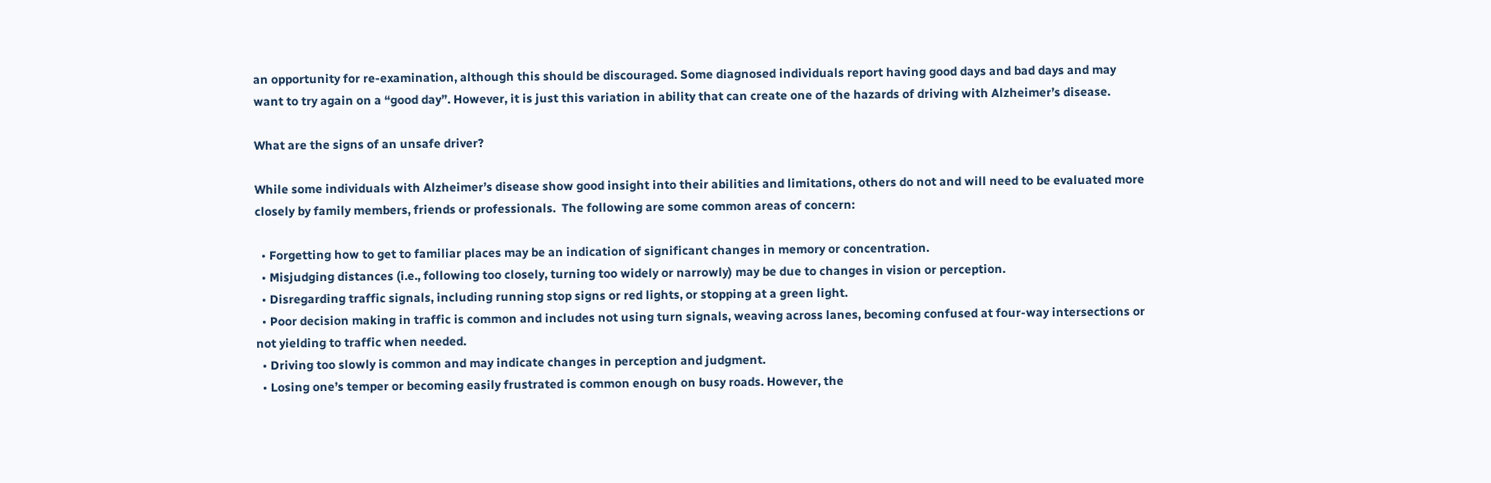an opportunity for re-examination, although this should be discouraged. Some diagnosed individuals report having good days and bad days and may want to try again on a “good day”. However, it is just this variation in ability that can create one of the hazards of driving with Alzheimer’s disease.

What are the signs of an unsafe driver?

While some individuals with Alzheimer’s disease show good insight into their abilities and limitations, others do not and will need to be evaluated more closely by family members, friends or professionals.  The following are some common areas of concern:

  • Forgetting how to get to familiar places may be an indication of significant changes in memory or concentration.
  • Misjudging distances (i.e., following too closely, turning too widely or narrowly) may be due to changes in vision or perception.
  • Disregarding traffic signals, including running stop signs or red lights, or stopping at a green light.
  • Poor decision making in traffic is common and includes not using turn signals, weaving across lanes, becoming confused at four-way intersections or not yielding to traffic when needed.
  • Driving too slowly is common and may indicate changes in perception and judgment.
  • Losing one’s temper or becoming easily frustrated is common enough on busy roads. However, the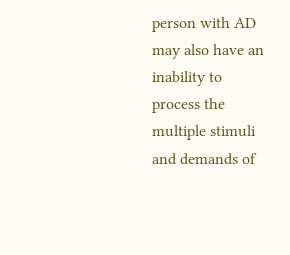person with AD may also have an inability to process the multiple stimuli and demands of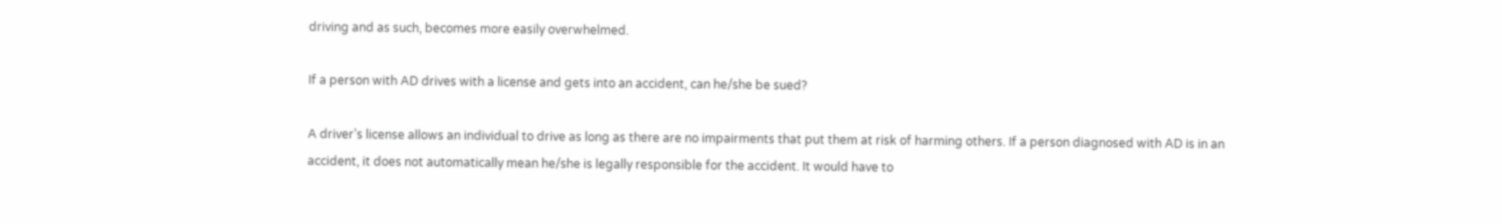driving and as such, becomes more easily overwhelmed.

If a person with AD drives with a license and gets into an accident, can he/she be sued?

A driver’s license allows an individual to drive as long as there are no impairments that put them at risk of harming others. If a person diagnosed with AD is in an accident, it does not automatically mean he/she is legally responsible for the accident. It would have to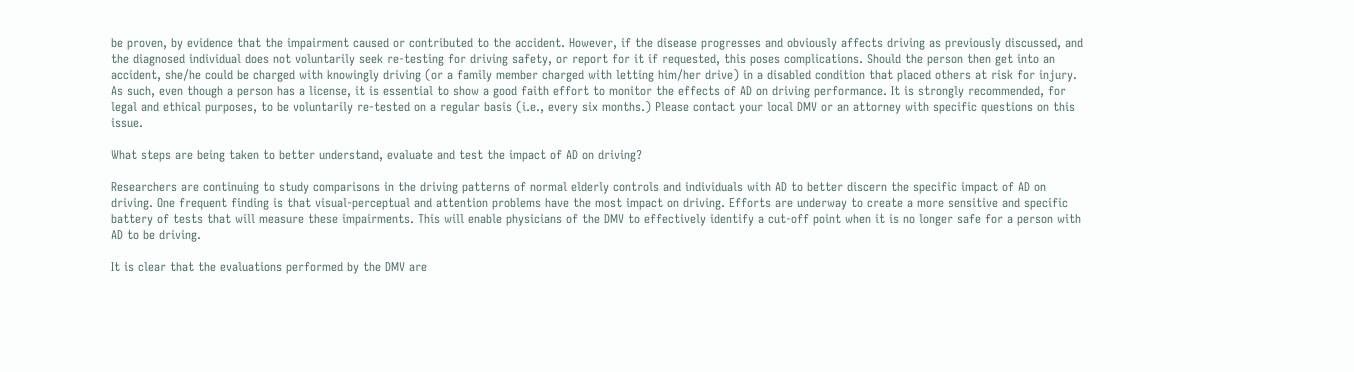be proven, by evidence that the impairment caused or contributed to the accident. However, if the disease progresses and obviously affects driving as previously discussed, and the diagnosed individual does not voluntarily seek re-testing for driving safety, or report for it if requested, this poses complications. Should the person then get into an accident, she/he could be charged with knowingly driving (or a family member charged with letting him/her drive) in a disabled condition that placed others at risk for injury. As such, even though a person has a license, it is essential to show a good faith effort to monitor the effects of AD on driving performance. It is strongly recommended, for legal and ethical purposes, to be voluntarily re-tested on a regular basis (i.e., every six months.) Please contact your local DMV or an attorney with specific questions on this issue.

What steps are being taken to better understand, evaluate and test the impact of AD on driving?

Researchers are continuing to study comparisons in the driving patterns of normal elderly controls and individuals with AD to better discern the specific impact of AD on driving. One frequent finding is that visual-perceptual and attention problems have the most impact on driving. Efforts are underway to create a more sensitive and specific battery of tests that will measure these impairments. This will enable physicians of the DMV to effectively identify a cut-off point when it is no longer safe for a person with AD to be driving.

It is clear that the evaluations performed by the DMV are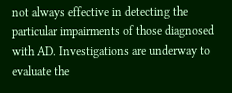not always effective in detecting the particular impairments of those diagnosed with AD. Investigations are underway to evaluate the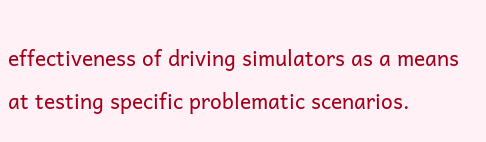effectiveness of driving simulators as a means at testing specific problematic scenarios.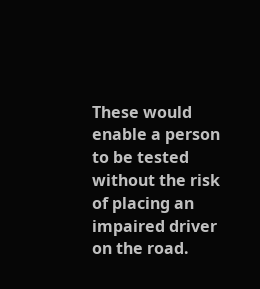These would enable a person to be tested without the risk of placing an impaired driver on the road.